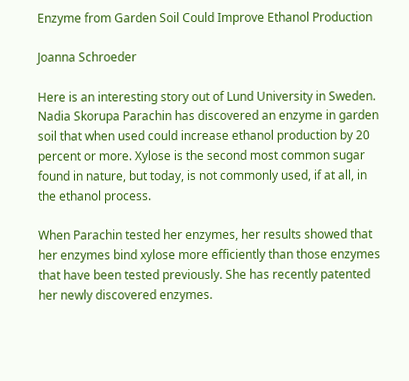Enzyme from Garden Soil Could Improve Ethanol Production

Joanna Schroeder

Here is an interesting story out of Lund University in Sweden. Nadia Skorupa Parachin has discovered an enzyme in garden soil that when used could increase ethanol production by 20 percent or more. Xylose is the second most common sugar found in nature, but today, is not commonly used, if at all, in the ethanol process.

When Parachin tested her enzymes, her results showed that her enzymes bind xylose more efficiently than those enzymes that have been tested previously. She has recently patented her newly discovered enzymes.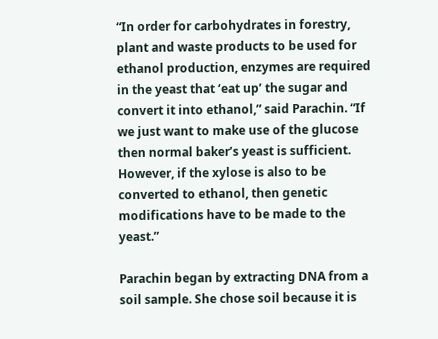“In order for carbohydrates in forestry, plant and waste products to be used for ethanol production, enzymes are required in the yeast that ‘eat up’ the sugar and convert it into ethanol,” said Parachin. “If we just want to make use of the glucose then normal baker’s yeast is sufficient. However, if the xylose is also to be converted to ethanol, then genetic modifications have to be made to the yeast.”

Parachin began by extracting DNA from a soil sample. She chose soil because it is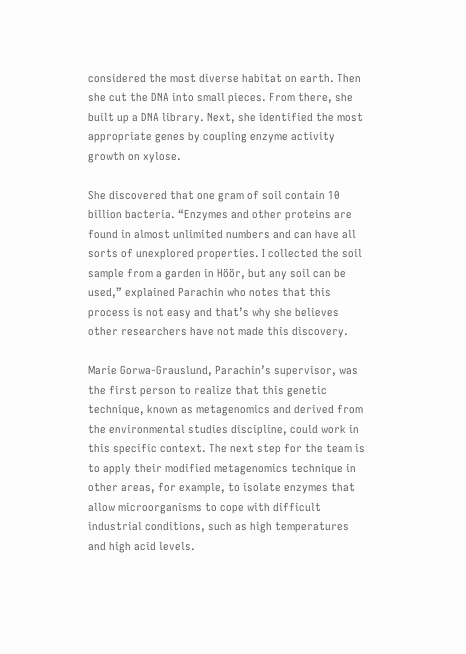considered the most diverse habitat on earth. Then she cut the DNA into small pieces. From there, she built up a DNA library. Next, she identified the most appropriate genes by coupling enzyme activity growth on xylose.

She discovered that one gram of soil contain 10 billion bacteria. “Enzymes and other proteins are found in almost unlimited numbers and can have all sorts of unexplored properties. I collected the soil sample from a garden in Höör, but any soil can be used,” explained Parachin who notes that this process is not easy and that’s why she believes other researchers have not made this discovery.

Marie Gorwa-Grauslund, Parachin’s supervisor, was the first person to realize that this genetic technique, known as metagenomics and derived from the environmental studies discipline, could work in this specific context. The next step for the team is to apply their modified metagenomics technique in other areas, for example, to isolate enzymes that allow microorganisms to cope with difficult industrial conditions, such as high temperatures and high acid levels.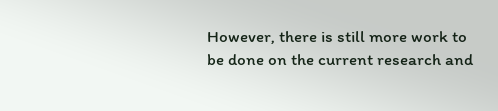However, there is still more work to be done on the current research and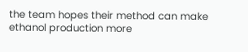the team hopes their method can make ethanol production more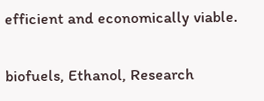efficient and economically viable.

biofuels, Ethanol, Research